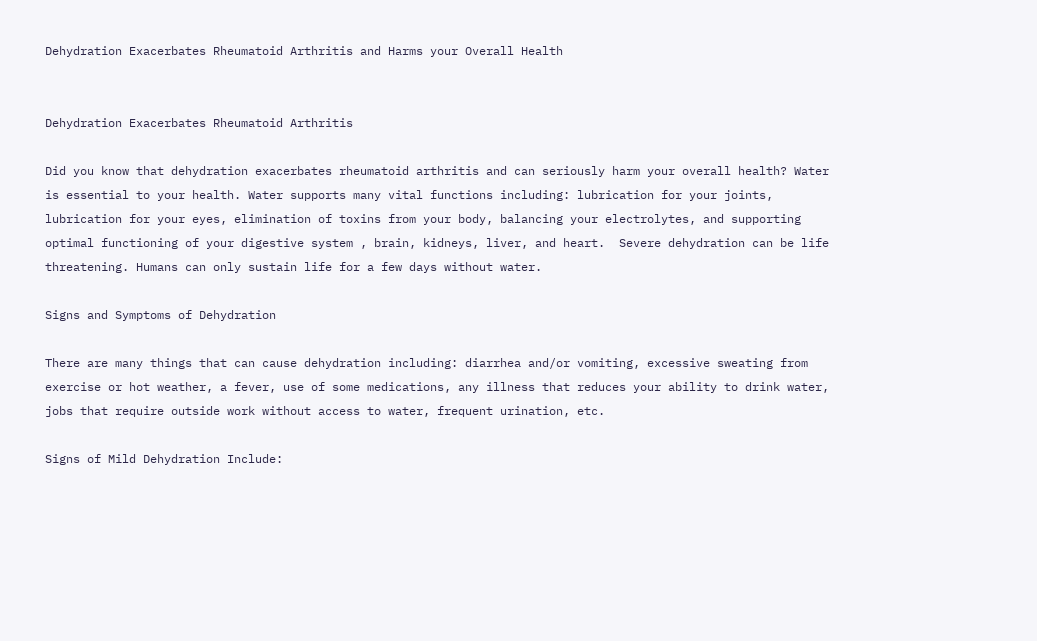Dehydration Exacerbates Rheumatoid Arthritis and Harms your Overall Health


Dehydration Exacerbates Rheumatoid Arthritis

Did you know that dehydration exacerbates rheumatoid arthritis and can seriously harm your overall health? Water is essential to your health. Water supports many vital functions including: lubrication for your joints,  lubrication for your eyes, elimination of toxins from your body, balancing your electrolytes, and supporting optimal functioning of your digestive system , brain, kidneys, liver, and heart.  Severe dehydration can be life threatening. Humans can only sustain life for a few days without water.

Signs and Symptoms of Dehydration

There are many things that can cause dehydration including: diarrhea and/or vomiting, excessive sweating from exercise or hot weather, a fever, use of some medications, any illness that reduces your ability to drink water, jobs that require outside work without access to water, frequent urination, etc.

Signs of Mild Dehydration Include: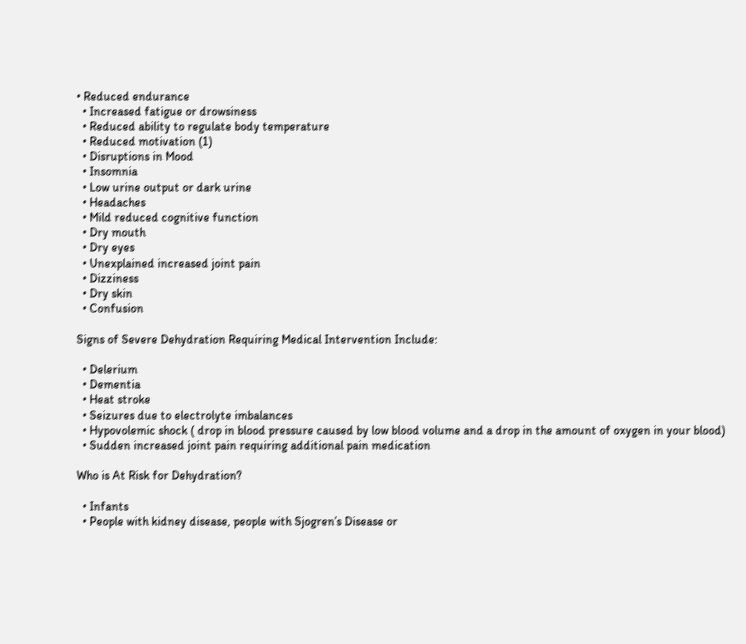• Reduced endurance
  • Increased fatigue or drowsiness
  • Reduced ability to regulate body temperature
  • Reduced motivation (1)
  • Disruptions in Mood
  • Insomnia
  • Low urine output or dark urine
  • Headaches
  • Mild reduced cognitive function
  • Dry mouth
  • Dry eyes
  • Unexplained increased joint pain
  • Dizziness
  • Dry skin
  • Confusion

Signs of Severe Dehydration Requiring Medical Intervention Include:

  • Delerium
  • Dementia
  • Heat stroke
  • Seizures due to electrolyte imbalances
  • Hypovolemic shock ( drop in blood pressure caused by low blood volume and a drop in the amount of oxygen in your blood)
  • Sudden increased joint pain requiring additional pain medication

Who is At Risk for Dehydration?

  • Infants
  • People with kidney disease, people with Sjogren’s Disease or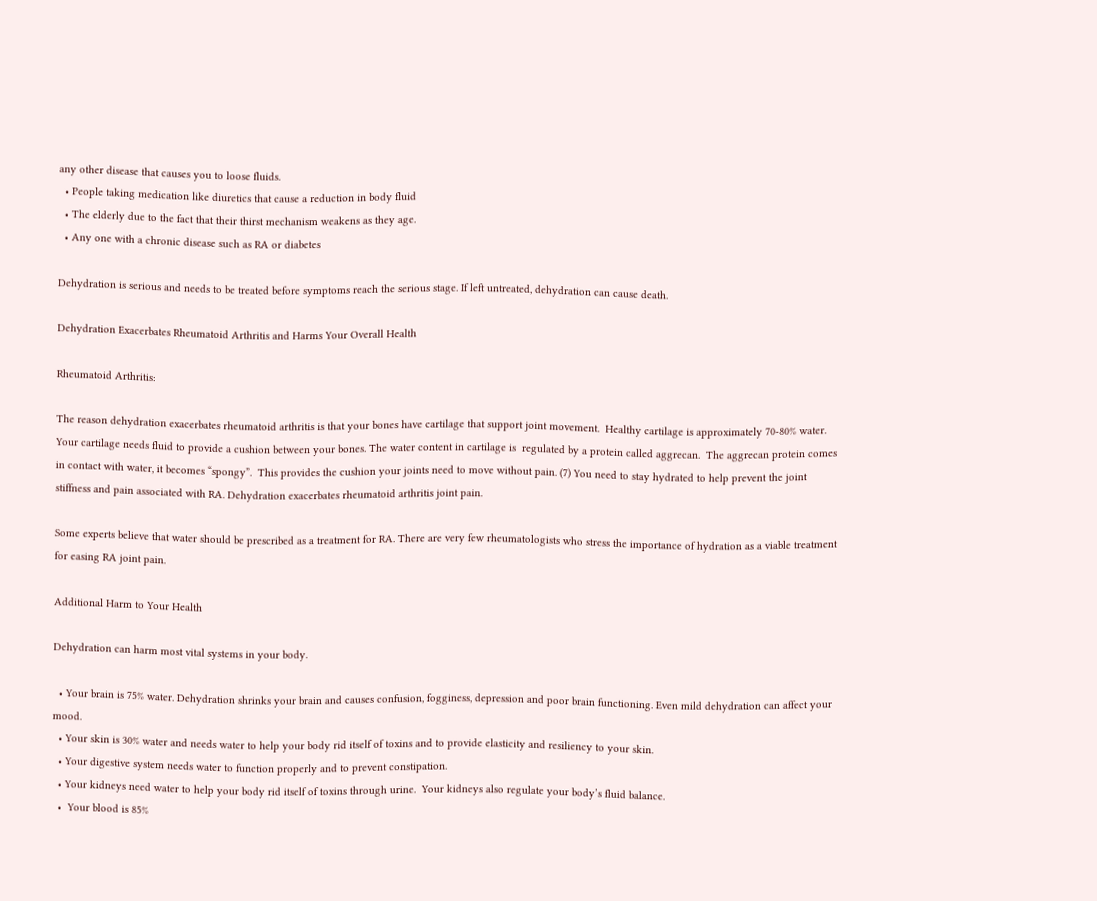any other disease that causes you to loose fluids.
  • People taking medication like diuretics that cause a reduction in body fluid
  • The elderly due to the fact that their thirst mechanism weakens as they age.
  • Any one with a chronic disease such as RA or diabetes

Dehydration is serious and needs to be treated before symptoms reach the serious stage. If left untreated, dehydration can cause death.

Dehydration Exacerbates Rheumatoid Arthritis and Harms Your Overall Health

Rheumatoid Arthritis:

The reason dehydration exacerbates rheumatoid arthritis is that your bones have cartilage that support joint movement.  Healthy cartilage is approximately 70-80% water. Your cartilage needs fluid to provide a cushion between your bones. The water content in cartilage is  regulated by a protein called aggrecan.  The aggrecan protein comes in contact with water, it becomes “spongy”.  This provides the cushion your joints need to move without pain. (7) You need to stay hydrated to help prevent the joint stiffness and pain associated with RA. Dehydration exacerbates rheumatoid arthritis joint pain.

Some experts believe that water should be prescribed as a treatment for RA. There are very few rheumatologists who stress the importance of hydration as a viable treatment for easing RA joint pain.

Additional Harm to Your Health

Dehydration can harm most vital systems in your body.

  • Your brain is 75% water. Dehydration shrinks your brain and causes confusion, fogginess, depression and poor brain functioning. Even mild dehydration can affect your mood.
  • Your skin is 30% water and needs water to help your body rid itself of toxins and to provide elasticity and resiliency to your skin.
  • Your digestive system needs water to function properly and to prevent constipation.
  • Your kidneys need water to help your body rid itself of toxins through urine.  Your kidneys also regulate your body’s fluid balance.
  •  Your blood is 85%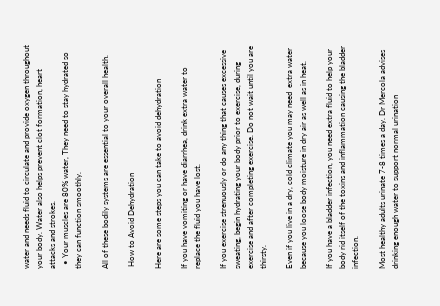water and needs fluid to circulate and provide oxygen throughout your body. Water also helps prevent clot formation, heart attacks and strokes.
  • Your muscles are 80% water, They need to stay hydrated so they can function smoothly.

All of these bodily systems are essential to your overall health.

 How to Avoid Dehydration

Here are some steps you can take to avoid dehydration

If you have vomiting or have diarrhea, drink extra water to replace the fluid you have lost.

If you exercise strenuously or do any thing that causes excessive sweating, begin hydrating your body prior to exercise, during exercise and after completing exercise. Do not wait until you are thirsty.

Even if you live in a dry, cold climate you may need  extra water because you loose body moisture in dry air as well as in heat.

If you have a bladder infection, you need extra fluid to help your body rid itself of the toxins and inflammation causing the bladder infection.

Most healthy adults urinate 7-8 times a day. Dr Mercola advises drinking enough water to support normal urination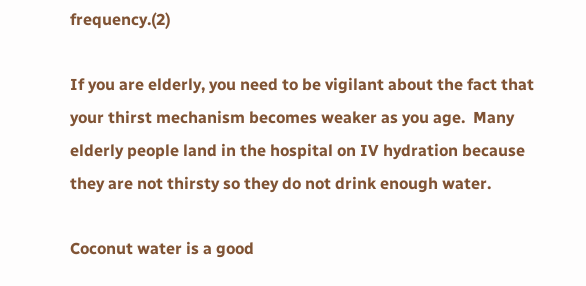frequency.(2)

If you are elderly, you need to be vigilant about the fact that your thirst mechanism becomes weaker as you age.  Many elderly people land in the hospital on IV hydration because they are not thirsty so they do not drink enough water.

Coconut water is a good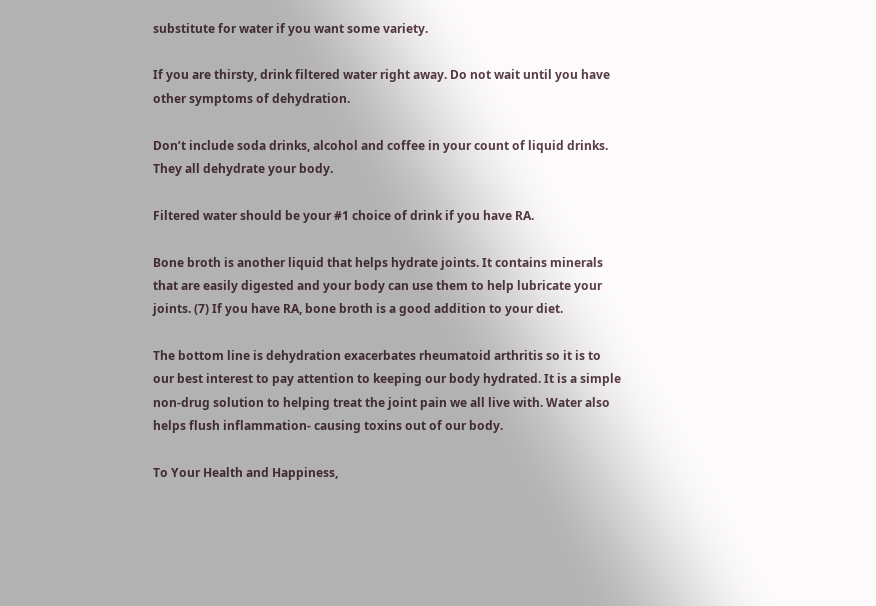substitute for water if you want some variety.

If you are thirsty, drink filtered water right away. Do not wait until you have other symptoms of dehydration.

Don’t include soda drinks, alcohol and coffee in your count of liquid drinks. They all dehydrate your body.

Filtered water should be your #1 choice of drink if you have RA.

Bone broth is another liquid that helps hydrate joints. It contains minerals that are easily digested and your body can use them to help lubricate your joints. (7) If you have RA, bone broth is a good addition to your diet.

The bottom line is dehydration exacerbates rheumatoid arthritis so it is to our best interest to pay attention to keeping our body hydrated. It is a simple non-drug solution to helping treat the joint pain we all live with. Water also helps flush inflammation- causing toxins out of our body.

To Your Health and Happiness,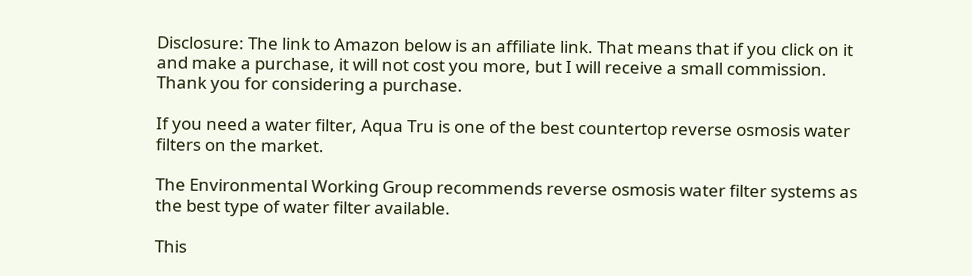Disclosure: The link to Amazon below is an affiliate link. That means that if you click on it and make a purchase, it will not cost you more, but I will receive a small commission. Thank you for considering a purchase.

If you need a water filter, Aqua Tru is one of the best countertop reverse osmosis water filters on the market.

The Environmental Working Group recommends reverse osmosis water filter systems as the best type of water filter available.

This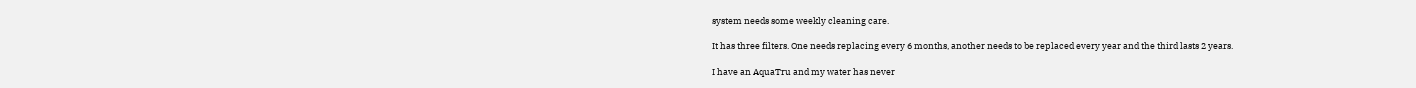system needs some weekly cleaning care.

It has three filters. One needs replacing every 6 months, another needs to be replaced every year and the third lasts 2 years.

I have an AquaTru and my water has never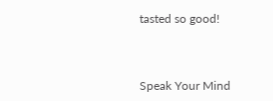tasted so good!



Speak Your Mind